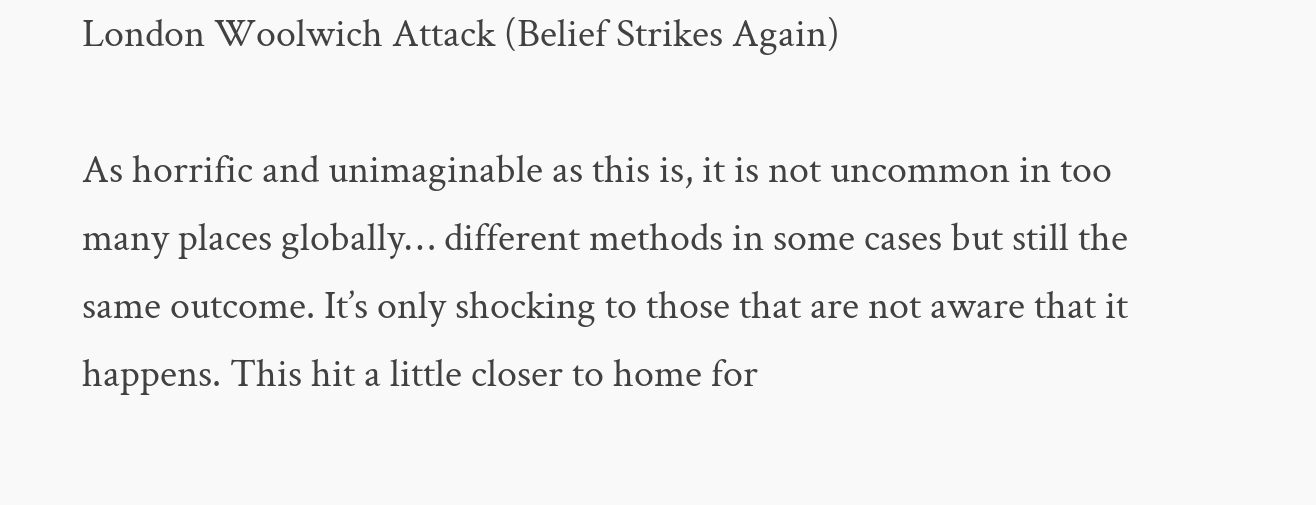London Woolwich Attack (Belief Strikes Again)

As horrific and unimaginable as this is, it is not uncommon in too many places globally… different methods in some cases but still the same outcome. It’s only shocking to those that are not aware that it happens. This hit a little closer to home for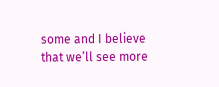some and I believe that we’ll see more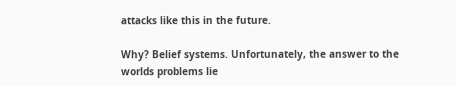attacks like this in the future.

Why? Belief systems. Unfortunately, the answer to the worlds problems lie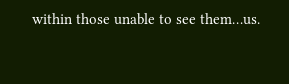within those unable to see them…us.